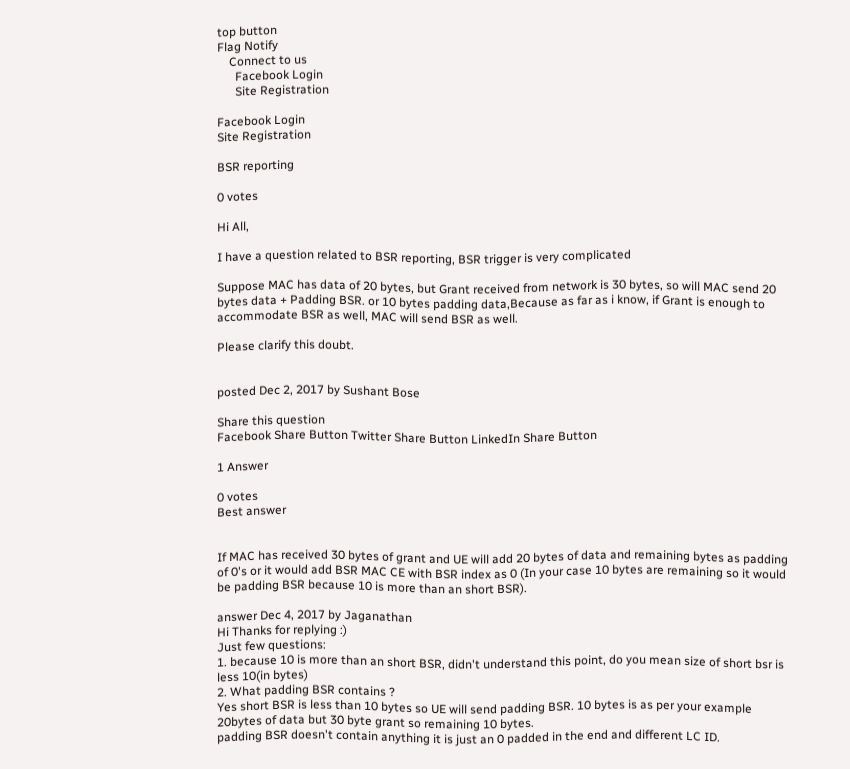top button
Flag Notify
    Connect to us
      Facebook Login
      Site Registration

Facebook Login
Site Registration

BSR reporting

0 votes

Hi All,

I have a question related to BSR reporting, BSR trigger is very complicated

Suppose MAC has data of 20 bytes, but Grant received from network is 30 bytes, so will MAC send 20 bytes data + Padding BSR. or 10 bytes padding data,Because as far as i know, if Grant is enough to accommodate BSR as well, MAC will send BSR as well.

Please clarify this doubt.


posted Dec 2, 2017 by Sushant Bose

Share this question
Facebook Share Button Twitter Share Button LinkedIn Share Button

1 Answer

0 votes
Best answer


If MAC has received 30 bytes of grant and UE will add 20 bytes of data and remaining bytes as padding of 0's or it would add BSR MAC CE with BSR index as 0 (In your case 10 bytes are remaining so it would be padding BSR because 10 is more than an short BSR).

answer Dec 4, 2017 by Jaganathan
Hi Thanks for replying :)
Just few questions:
1. because 10 is more than an short BSR, didn't understand this point, do you mean size of short bsr is less 10(in bytes)
2. What padding BSR contains ?
Yes short BSR is less than 10 bytes so UE will send padding BSR. 10 bytes is as per your example 20bytes of data but 30 byte grant so remaining 10 bytes.
padding BSR doesn't contain anything it is just an 0 padded in the end and different LC ID.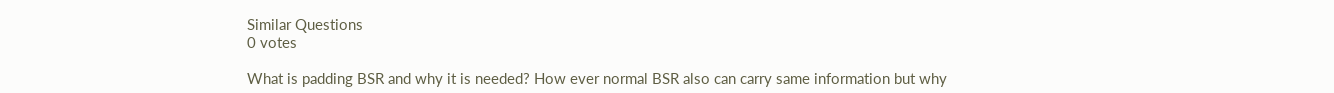Similar Questions
0 votes

What is padding BSR and why it is needed? How ever normal BSR also can carry same information but why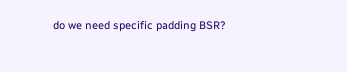do we need specific padding BSR?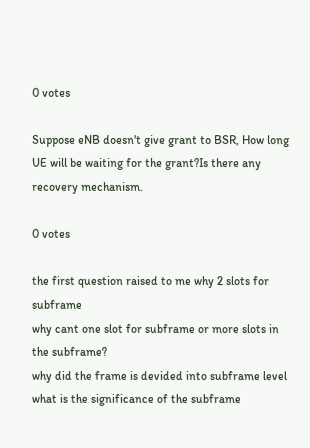0 votes

Suppose eNB doesn't give grant to BSR, How long UE will be waiting for the grant?Is there any recovery mechanism.

0 votes

the first question raised to me why 2 slots for subframe
why cant one slot for subframe or more slots in the subframe?
why did the frame is devided into subframe level
what is the significance of the subframe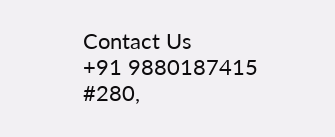Contact Us
+91 9880187415
#280,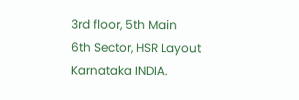3rd floor, 5th Main
6th Sector, HSR Layout
Karnataka INDIA.